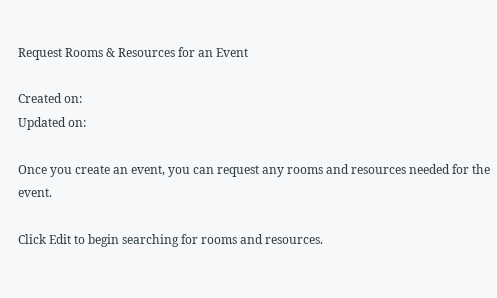Request Rooms & Resources for an Event

Created on:
Updated on:

Once you create an event, you can request any rooms and resources needed for the event.

Click Edit to begin searching for rooms and resources.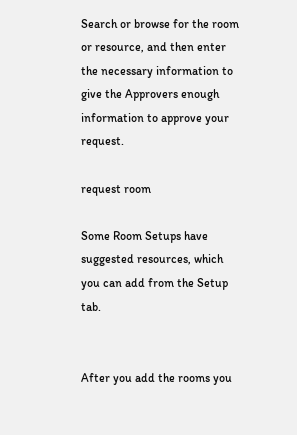Search or browse for the room or resource, and then enter the necessary information to give the Approvers enough information to approve your request.

request room

Some Room Setups have suggested resources, which you can add from the Setup tab.


After you add the rooms you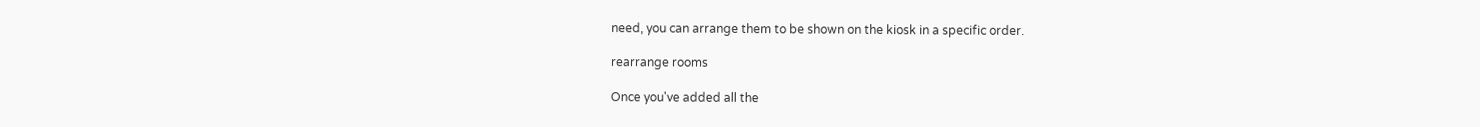need, you can arrange them to be shown on the kiosk in a specific order.

rearrange rooms

Once you've added all the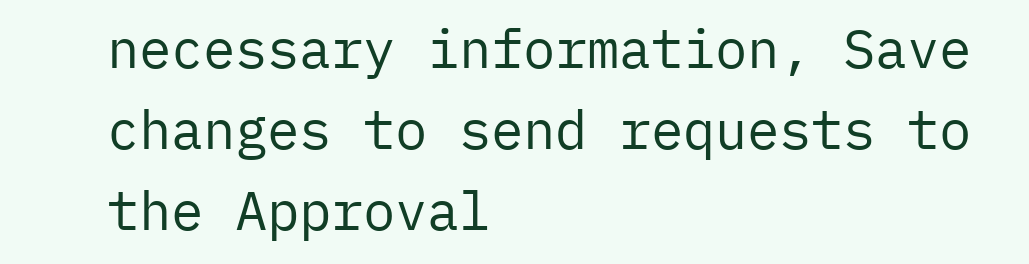necessary information, Save changes to send requests to the Approval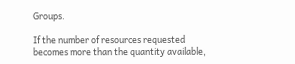Groups.

If the number of resources requested becomes more than the quantity available,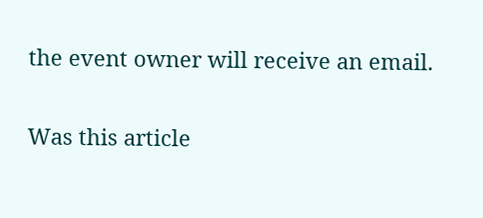the event owner will receive an email.

Was this article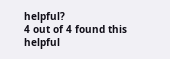helpful?
4 out of 4 found this helpful